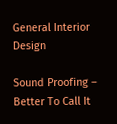General Interior Design

Sound Proofing – Better To Call It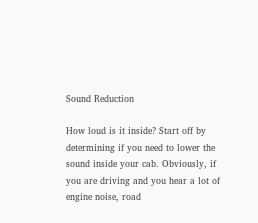Sound Reduction

How loud is it inside? Start off by determining if you need to lower the sound inside your cab. Obviously, if you are driving and you hear a lot of engine noise, road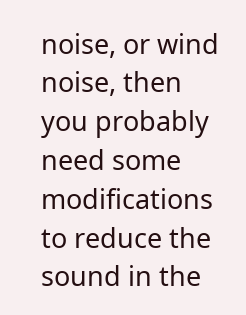noise, or wind noise, then you probably need some modifications to reduce the sound in the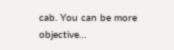cab. You can be more objective…